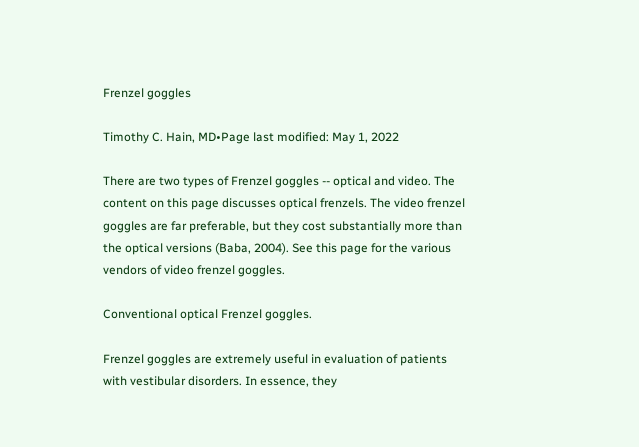Frenzel goggles

Timothy C. Hain, MD•Page last modified: May 1, 2022

There are two types of Frenzel goggles -- optical and video. The content on this page discusses optical frenzels. The video frenzel goggles are far preferable, but they cost substantially more than the optical versions (Baba, 2004). See this page for the various vendors of video frenzel goggles.

Conventional optical Frenzel goggles.

Frenzel goggles are extremely useful in evaluation of patients with vestibular disorders. In essence, they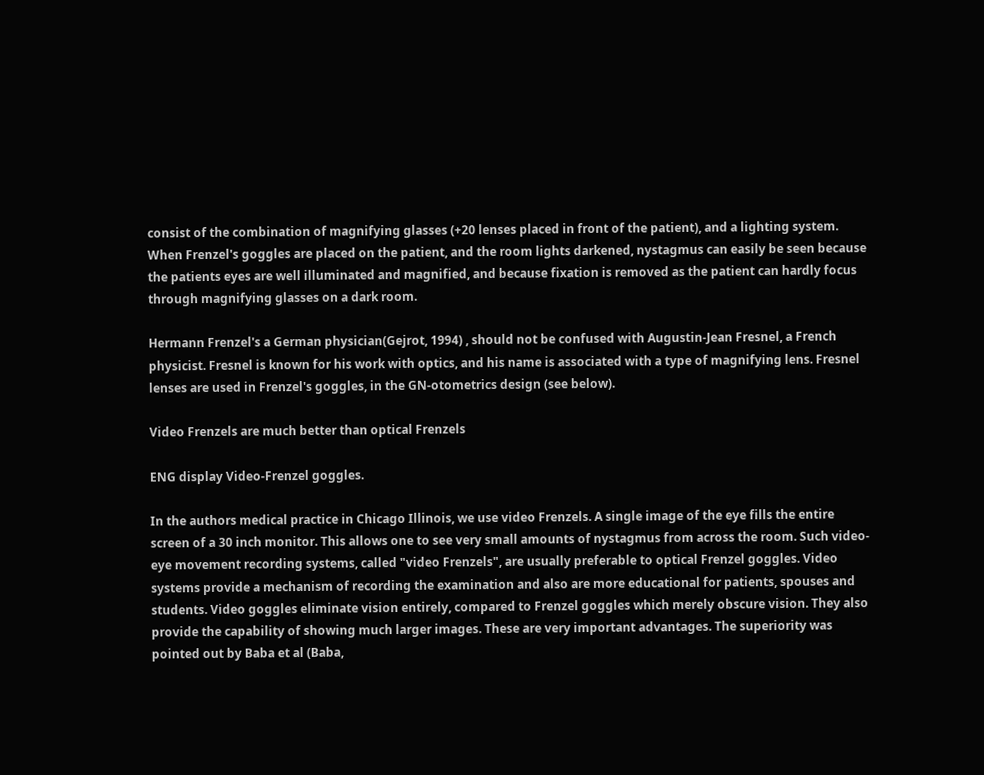consist of the combination of magnifying glasses (+20 lenses placed in front of the patient), and a lighting system. When Frenzel's goggles are placed on the patient, and the room lights darkened, nystagmus can easily be seen because the patients eyes are well illuminated and magnified, and because fixation is removed as the patient can hardly focus through magnifying glasses on a dark room.

Hermann Frenzel's a German physician(Gejrot, 1994) , should not be confused with Augustin-Jean Fresnel, a French physicist. Fresnel is known for his work with optics, and his name is associated with a type of magnifying lens. Fresnel lenses are used in Frenzel's goggles, in the GN-otometrics design (see below).

Video Frenzels are much better than optical Frenzels

ENG display Video-Frenzel goggles.

In the authors medical practice in Chicago Illinois, we use video Frenzels. A single image of the eye fills the entire screen of a 30 inch monitor. This allows one to see very small amounts of nystagmus from across the room. Such video-eye movement recording systems, called "video Frenzels", are usually preferable to optical Frenzel goggles. Video systems provide a mechanism of recording the examination and also are more educational for patients, spouses and students. Video goggles eliminate vision entirely, compared to Frenzel goggles which merely obscure vision. They also provide the capability of showing much larger images. These are very important advantages. The superiority was pointed out by Baba et al (Baba,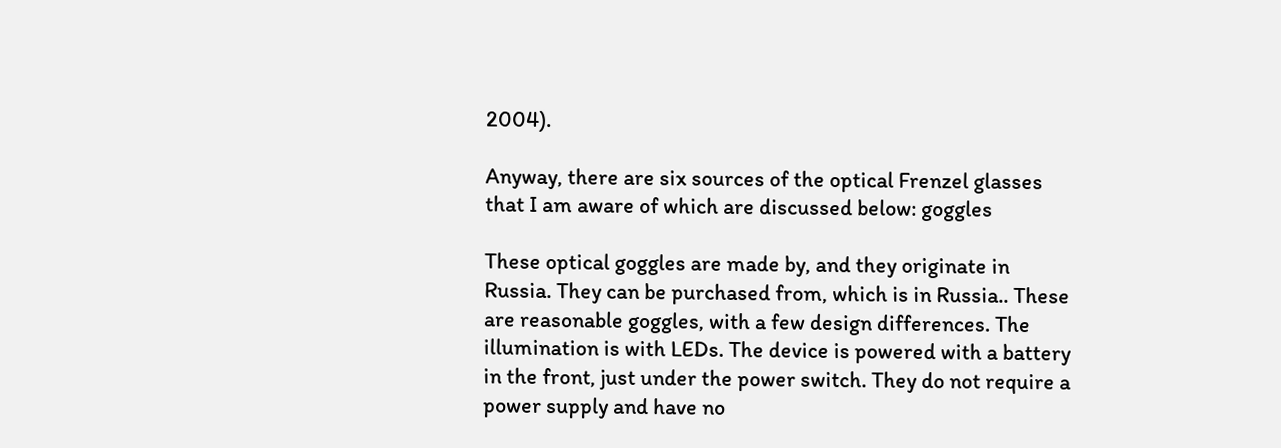2004).

Anyway, there are six sources of the optical Frenzel glasses that I am aware of which are discussed below: goggles

These optical goggles are made by, and they originate in Russia. They can be purchased from, which is in Russia.. These are reasonable goggles, with a few design differences. The illumination is with LEDs. The device is powered with a battery in the front, just under the power switch. They do not require a power supply and have no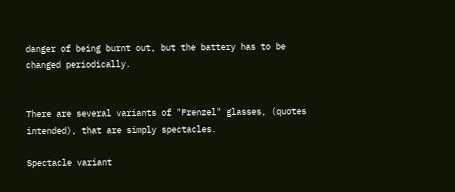danger of being burnt out, but the battery has to be changed periodically.


There are several variants of "Frenzel" glasses, (quotes intended), that are simply spectacles.

Spectacle variant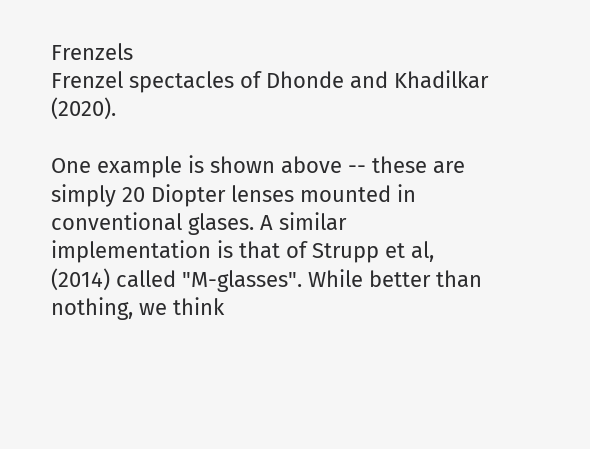Frenzels
Frenzel spectacles of Dhonde and Khadilkar (2020).

One example is shown above -- these are simply 20 Diopter lenses mounted in conventional glases. A similar implementation is that of Strupp et al, (2014) called "M-glasses". While better than nothing, we think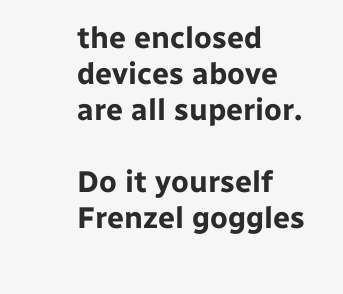the enclosed devices above are all superior.

Do it yourself Frenzel goggles